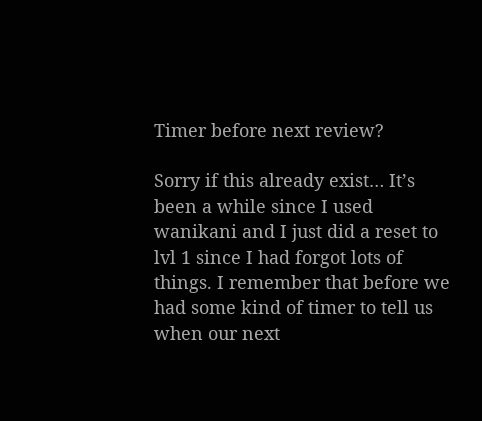Timer before next review?

Sorry if this already exist… It’s been a while since I used wanikani and I just did a reset to lvl 1 since I had forgot lots of things. I remember that before we had some kind of timer to tell us when our next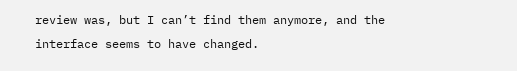review was, but I can’t find them anymore, and the interface seems to have changed.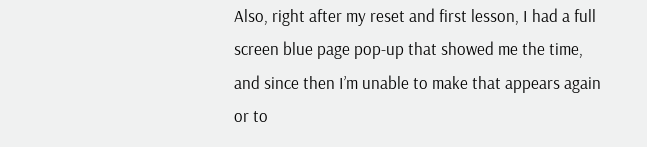Also, right after my reset and first lesson, I had a full screen blue page pop-up that showed me the time, and since then I’m unable to make that appears again or to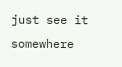just see it somewhere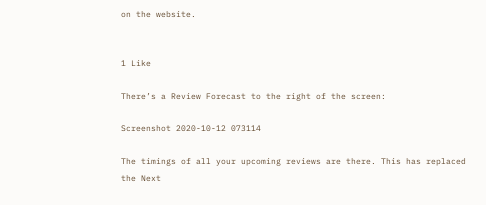on the website.


1 Like

There’s a Review Forecast to the right of the screen:

Screenshot 2020-10-12 073114

The timings of all your upcoming reviews are there. This has replaced the Next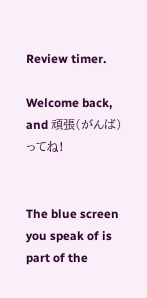Review timer.

Welcome back, and 頑張(がんば)ってね!


The blue screen you speak of is part of the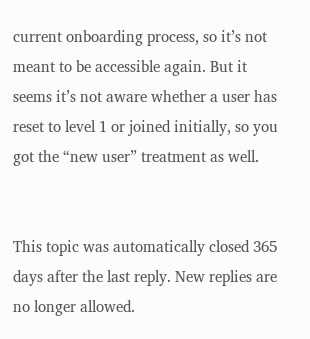current onboarding process, so it’s not meant to be accessible again. But it seems it’s not aware whether a user has reset to level 1 or joined initially, so you got the “new user” treatment as well.


This topic was automatically closed 365 days after the last reply. New replies are no longer allowed.